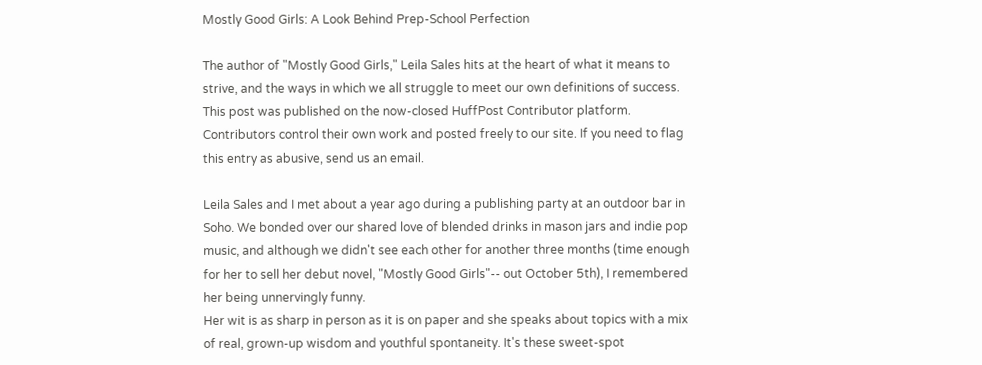Mostly Good Girls: A Look Behind Prep-School Perfection

The author of "Mostly Good Girls," Leila Sales hits at the heart of what it means to strive, and the ways in which we all struggle to meet our own definitions of success.
This post was published on the now-closed HuffPost Contributor platform. Contributors control their own work and posted freely to our site. If you need to flag this entry as abusive, send us an email.

Leila Sales and I met about a year ago during a publishing party at an outdoor bar in Soho. We bonded over our shared love of blended drinks in mason jars and indie pop music, and although we didn't see each other for another three months (time enough for her to sell her debut novel, "Mostly Good Girls"-- out October 5th), I remembered her being unnervingly funny.
Her wit is as sharp in person as it is on paper and she speaks about topics with a mix of real, grown-up wisdom and youthful spontaneity. It's these sweet-spot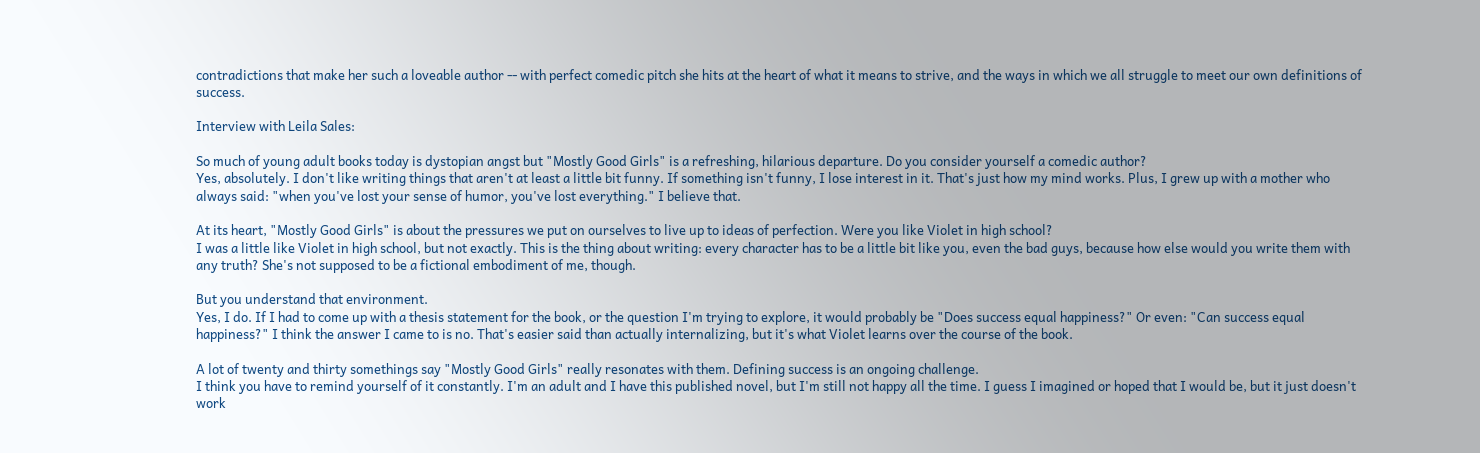contradictions that make her such a loveable author -- with perfect comedic pitch she hits at the heart of what it means to strive, and the ways in which we all struggle to meet our own definitions of success.

Interview with Leila Sales:

So much of young adult books today is dystopian angst but "Mostly Good Girls" is a refreshing, hilarious departure. Do you consider yourself a comedic author?
Yes, absolutely. I don't like writing things that aren't at least a little bit funny. If something isn't funny, I lose interest in it. That's just how my mind works. Plus, I grew up with a mother who always said: "when you've lost your sense of humor, you've lost everything." I believe that.

At its heart, "Mostly Good Girls" is about the pressures we put on ourselves to live up to ideas of perfection. Were you like Violet in high school?
I was a little like Violet in high school, but not exactly. This is the thing about writing: every character has to be a little bit like you, even the bad guys, because how else would you write them with any truth? She's not supposed to be a fictional embodiment of me, though.

But you understand that environment.
Yes, I do. If I had to come up with a thesis statement for the book, or the question I'm trying to explore, it would probably be "Does success equal happiness?" Or even: "Can success equal happiness?" I think the answer I came to is no. That's easier said than actually internalizing, but it's what Violet learns over the course of the book.

A lot of twenty and thirty somethings say "Mostly Good Girls" really resonates with them. Defining success is an ongoing challenge.
I think you have to remind yourself of it constantly. I'm an adult and I have this published novel, but I'm still not happy all the time. I guess I imagined or hoped that I would be, but it just doesn't work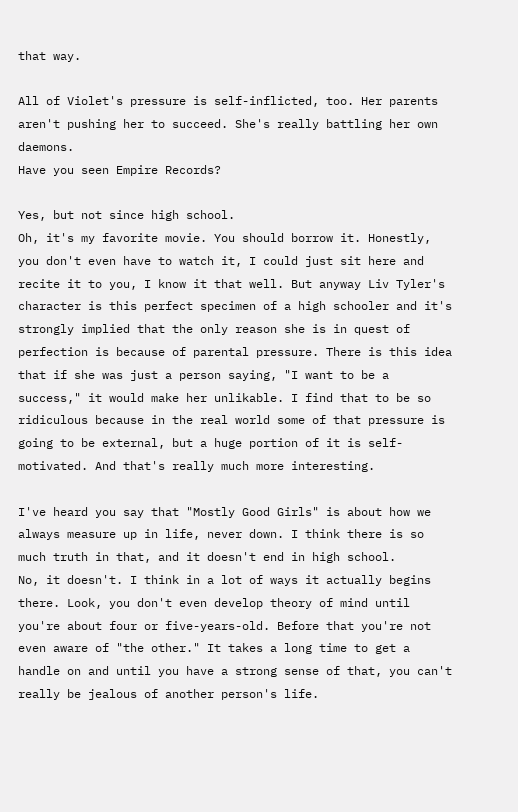that way.

All of Violet's pressure is self-inflicted, too. Her parents aren't pushing her to succeed. She's really battling her own daemons.
Have you seen Empire Records?

Yes, but not since high school.
Oh, it's my favorite movie. You should borrow it. Honestly, you don't even have to watch it, I could just sit here and recite it to you, I know it that well. But anyway Liv Tyler's character is this perfect specimen of a high schooler and it's strongly implied that the only reason she is in quest of perfection is because of parental pressure. There is this idea that if she was just a person saying, "I want to be a success," it would make her unlikable. I find that to be so ridiculous because in the real world some of that pressure is going to be external, but a huge portion of it is self-motivated. And that's really much more interesting.

I've heard you say that "Mostly Good Girls" is about how we always measure up in life, never down. I think there is so much truth in that, and it doesn't end in high school.
No, it doesn't. I think in a lot of ways it actually begins there. Look, you don't even develop theory of mind until you're about four or five-years-old. Before that you're not even aware of "the other." It takes a long time to get a handle on and until you have a strong sense of that, you can't really be jealous of another person's life.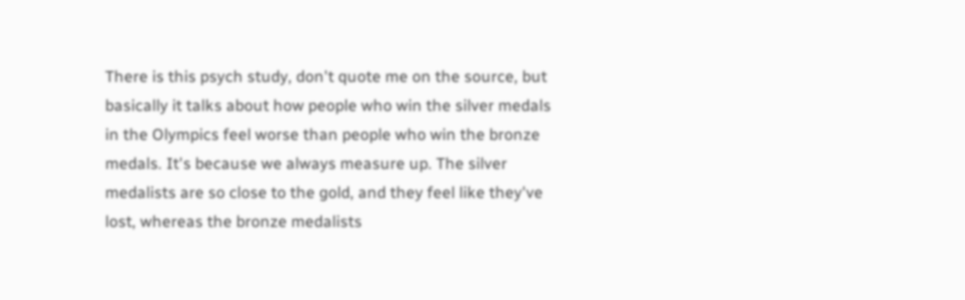There is this psych study, don't quote me on the source, but basically it talks about how people who win the silver medals in the Olympics feel worse than people who win the bronze medals. It's because we always measure up. The silver medalists are so close to the gold, and they feel like they've lost, whereas the bronze medalists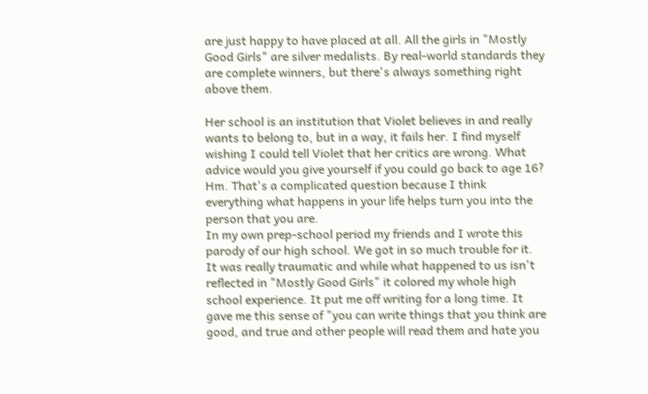are just happy to have placed at all. All the girls in "Mostly Good Girls" are silver medalists. By real-world standards they are complete winners, but there's always something right above them.

Her school is an institution that Violet believes in and really wants to belong to, but in a way, it fails her. I find myself wishing I could tell Violet that her critics are wrong. What advice would you give yourself if you could go back to age 16?
Hm. That's a complicated question because I think everything what happens in your life helps turn you into the person that you are.
In my own prep-school period my friends and I wrote this parody of our high school. We got in so much trouble for it. It was really traumatic and while what happened to us isn't reflected in "Mostly Good Girls" it colored my whole high school experience. It put me off writing for a long time. It gave me this sense of "you can write things that you think are good, and true and other people will read them and hate you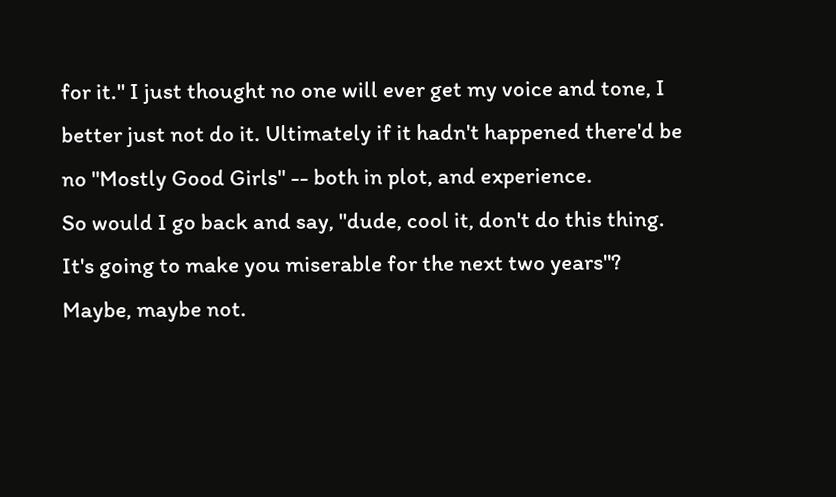for it." I just thought no one will ever get my voice and tone, I better just not do it. Ultimately if it hadn't happened there'd be no "Mostly Good Girls" -- both in plot, and experience.
So would I go back and say, "dude, cool it, don't do this thing. It's going to make you miserable for the next two years"? Maybe, maybe not.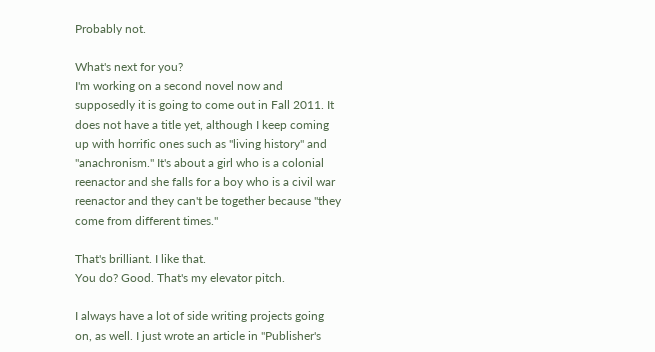Probably not.

What's next for you?
I'm working on a second novel now and supposedly it is going to come out in Fall 2011. It does not have a title yet, although I keep coming up with horrific ones such as "living history" and "anachronism." It's about a girl who is a colonial reenactor and she falls for a boy who is a civil war reenactor and they can't be together because "they come from different times."

That's brilliant. I like that.
You do? Good. That's my elevator pitch.

I always have a lot of side writing projects going on, as well. I just wrote an article in "Publisher's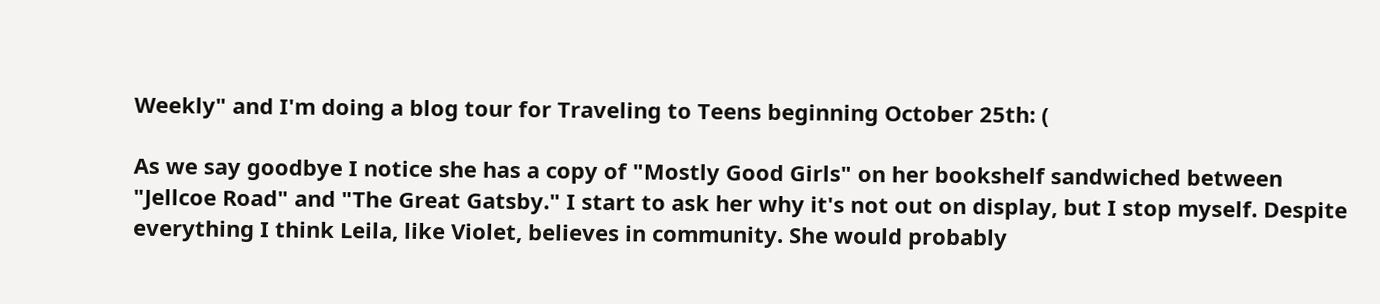Weekly" and I'm doing a blog tour for Traveling to Teens beginning October 25th: (

As we say goodbye I notice she has a copy of "Mostly Good Girls" on her bookshelf sandwiched between "Jellcoe Road" and "The Great Gatsby." I start to ask her why it's not out on display, but I stop myself. Despite everything I think Leila, like Violet, believes in community. She would probably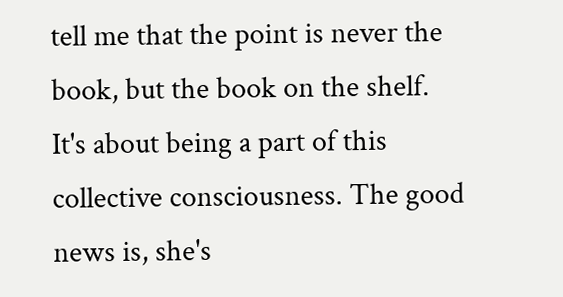tell me that the point is never the book, but the book on the shelf. It's about being a part of this collective consciousness. The good news is, she's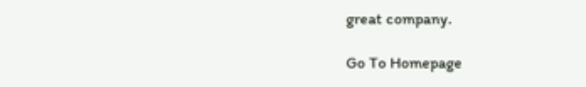great company.

Go To Homepage